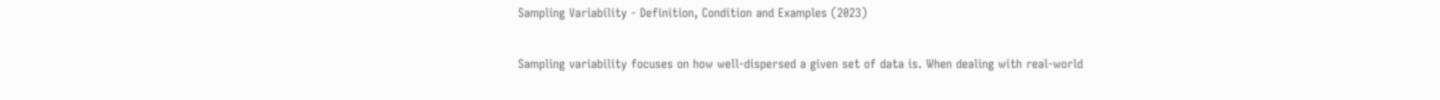Sampling Variability - Definition, Condition and Examples (2023)

Sampling variability focuses on how well-dispersed a given set of data is. When dealing with real-world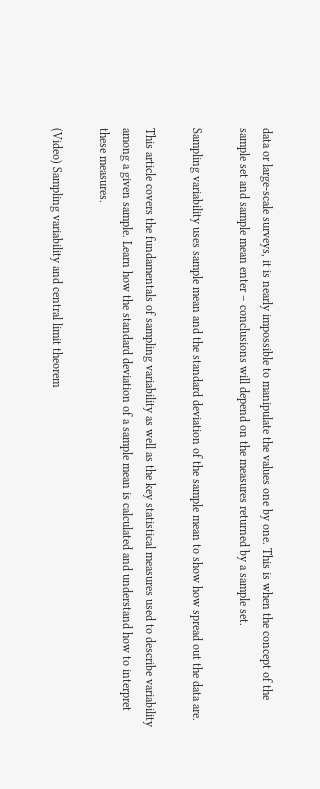data or large-scale surveys, it is nearly impossible to manipulate the values one by one. This is when the concept of the sample set and sample mean enter – conclusions will depend on the measures returned by a sample set.

Sampling variability uses sample mean and the standard deviation of the sample mean to show how spread out the data are.

This article covers the fundamentals of sampling variability as well as the key statistical measures used to describe variability among a given sample. Learn how the standard deviation of a sample mean is calculated and understand how to interpret these measures.

(Video) Sampling variability and central limit theorem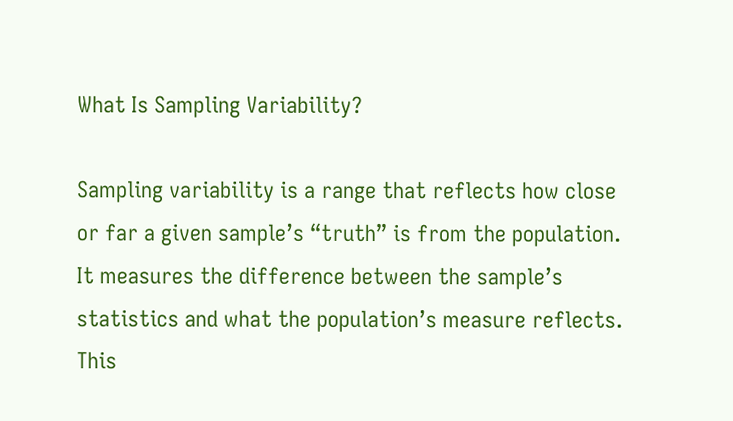What Is Sampling Variability?

Sampling variability is a range that reflects how close or far a given sample’s “truth” is from the population. It measures the difference between the sample’s statistics and what the population’s measure reflects. This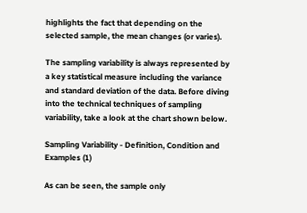highlights the fact that depending on the selected sample, the mean changes (or varies).

The sampling variability is always represented by a key statistical measure including the variance and standard deviation of the data. Before diving into the technical techniques of sampling variability, take a look at the chart shown below.

Sampling Variability - Definition, Condition and Examples (1)

As can be seen, the sample only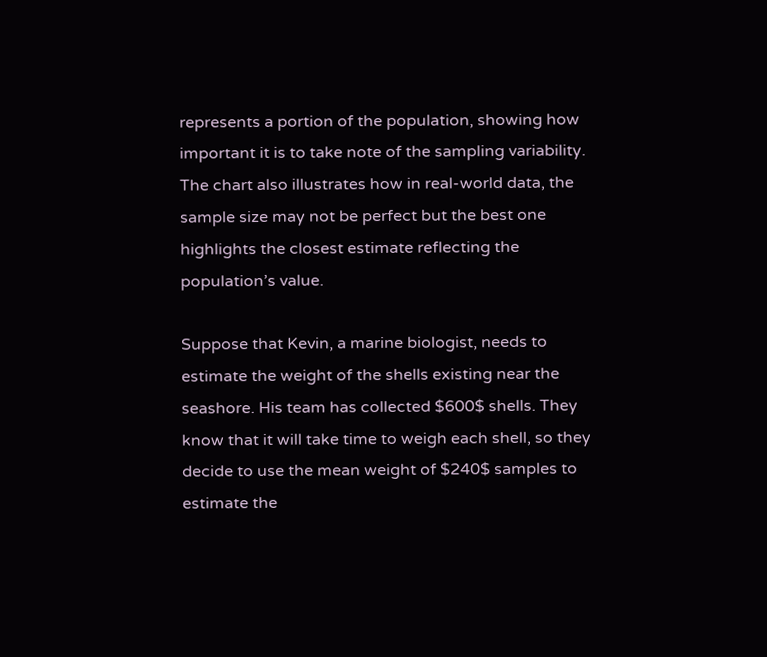represents a portion of the population, showing how important it is to take note of the sampling variability. The chart also illustrates how in real-world data, the sample size may not be perfect but the best one highlights the closest estimate reflecting the population’s value.

Suppose that Kevin, a marine biologist, needs to estimate the weight of the shells existing near the seashore. His team has collected $600$ shells. They know that it will take time to weigh each shell, so they decide to use the mean weight of $240$ samples to estimate the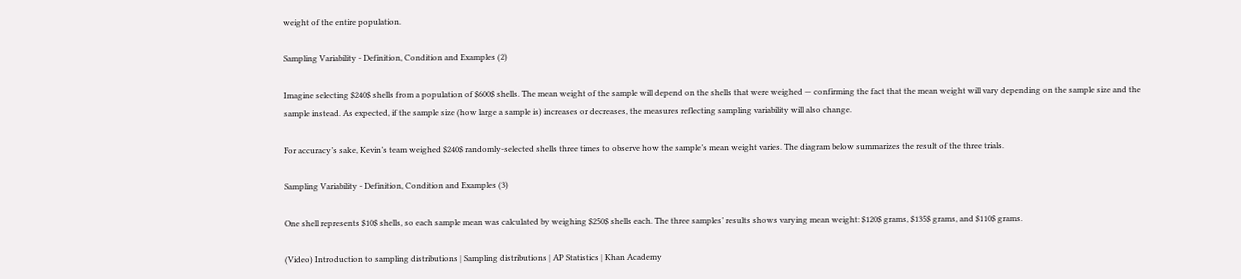weight of the entire population.

Sampling Variability - Definition, Condition and Examples (2)

Imagine selecting $240$ shells from a population of $600$ shells. The mean weight of the sample will depend on the shells that were weighed — confirming the fact that the mean weight will vary depending on the sample size and the sample instead. As expected, if the sample size (how large a sample is) increases or decreases, the measures reflecting sampling variability will also change.

For accuracy’s sake, Kevin’s team weighed $240$ randomly-selected shells three times to observe how the sample’s mean weight varies. The diagram below summarizes the result of the three trials.

Sampling Variability - Definition, Condition and Examples (3)

One shell represents $10$ shells, so each sample mean was calculated by weighing $250$ shells each. The three samples’ results shows varying mean weight: $120$ grams, $135$ grams, and $110$ grams.

(Video) Introduction to sampling distributions | Sampling distributions | AP Statistics | Khan Academy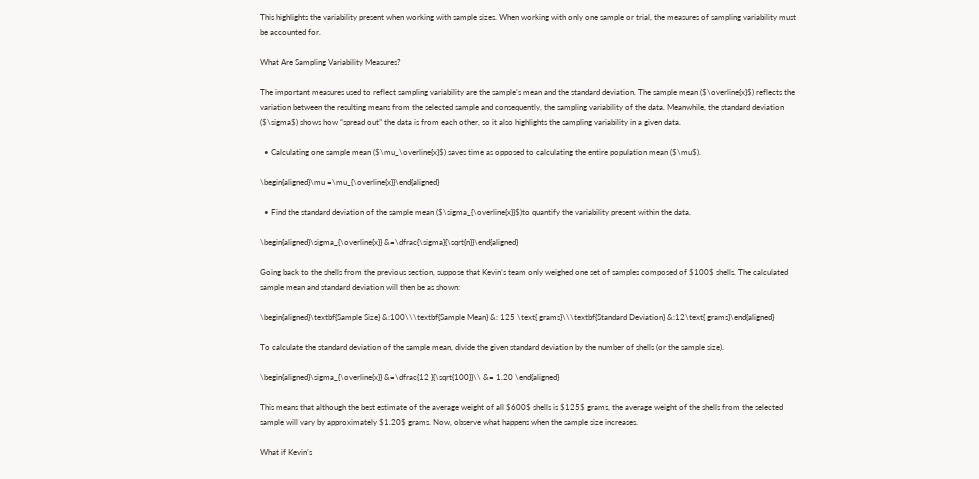This highlights the variability present when working with sample sizes. When working with only one sample or trial, the measures of sampling variability must be accounted for.

What Are Sampling Variability Measures?

The important measures used to reflect sampling variability are the sample’s mean and the standard deviation. The sample mean ($\overline{x}$) reflects the variation between the resulting means from the selected sample and consequently, the sampling variability of the data. Meanwhile, the standard deviation ($\sigma$) shows how “spread out” the data is from each other, so it also highlights the sampling variability in a given data.

  • Calculating one sample mean ($\mu_\overline{x}$) saves time as opposed to calculating the entire population mean ($\mu$).

\begin{aligned}\mu =\mu_{\overline{x}}\end{aligned}

  • Find the standard deviation of the sample mean ($\sigma_{\overline{x}}$)to quantify the variability present within the data.

\begin{aligned}\sigma_{\overline{x}} &=\dfrac{\sigma}{\sqrt{n}}\end{aligned}

Going back to the shells from the previous section, suppose that Kevin’s team only weighed one set of samples composed of $100$ shells. The calculated sample mean and standard deviation will then be as shown:

\begin{aligned}\textbf{Sample Size} &:100\\\textbf{Sample Mean} &: 125 \text{ grams}\\\textbf{Standard Deviation} &:12\text{ grams}\end{aligned}

To calculate the standard deviation of the sample mean, divide the given standard deviation by the number of shells (or the sample size).

\begin{aligned}\sigma_{\overline{x}} &=\dfrac{12 }{\sqrt{100}}\\ &= 1.20 \end{aligned}

This means that although the best estimate of the average weight of all $600$ shells is $125$ grams, the average weight of the shells from the selected sample will vary by approximately $1.20$ grams. Now, observe what happens when the sample size increases.

What if Kevin’s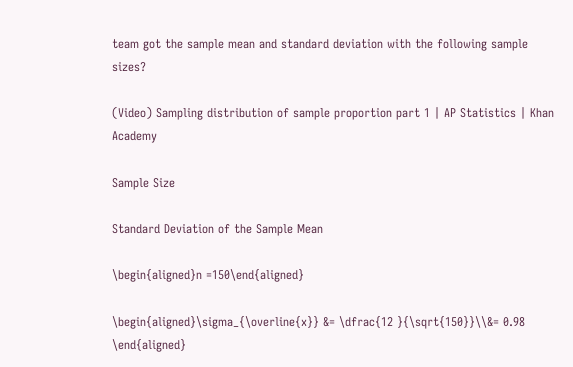team got the sample mean and standard deviation with the following sample sizes?

(Video) Sampling distribution of sample proportion part 1 | AP Statistics | Khan Academy

Sample Size

Standard Deviation of the Sample Mean

\begin{aligned}n =150\end{aligned}

\begin{aligned}\sigma_{\overline{x}} &= \dfrac{12 }{\sqrt{150}}\\&= 0.98 \end{aligned}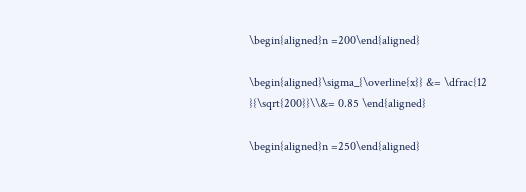\begin{aligned}n =200\end{aligned}

\begin{aligned}\sigma_{\overline{x}} &= \dfrac{12 }{\sqrt{200}}\\&= 0.85 \end{aligned}

\begin{aligned}n =250\end{aligned}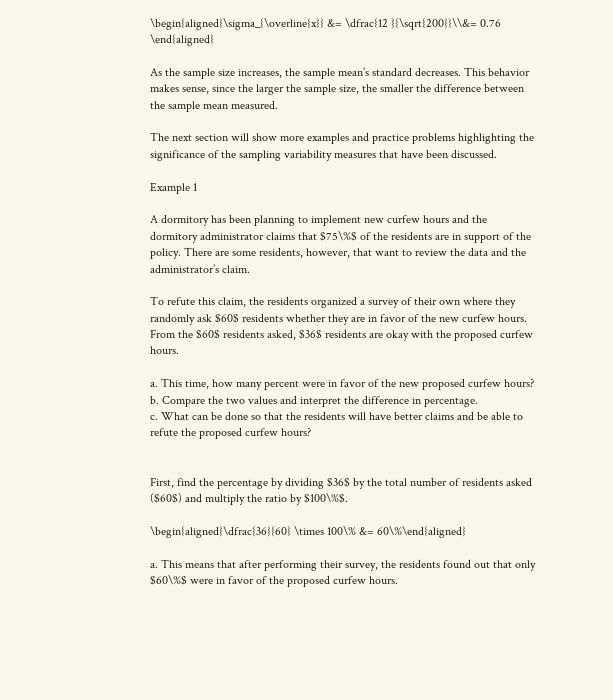\begin{aligned}\sigma_{\overline{x}} &= \dfrac{12 }{\sqrt{200}}\\&= 0.76 \end{aligned}

As the sample size increases, the sample mean’s standard decreases. This behavior makes sense, since the larger the sample size, the smaller the difference between the sample mean measured.

The next section will show more examples and practice problems highlighting the significance of the sampling variability measures that have been discussed.

Example 1

A dormitory has been planning to implement new curfew hours and the dormitory administrator claims that $75\%$ of the residents are in support of the policy. There are some residents, however, that want to review the data and the administrator’s claim.

To refute this claim, the residents organized a survey of their own where they randomly ask $60$ residents whether they are in favor of the new curfew hours. From the $60$ residents asked, $36$ residents are okay with the proposed curfew hours.

a. This time, how many percent were in favor of the new proposed curfew hours?
b. Compare the two values and interpret the difference in percentage.
c. What can be done so that the residents will have better claims and be able to refute the proposed curfew hours?


First, find the percentage by dividing $36$ by the total number of residents asked ($60$) and multiply the ratio by $100\%$.

\begin{aligned}\dfrac{36}{60} \times 100\% &= 60\%\end{aligned}

a. This means that after performing their survey, the residents found out that only $60\%$ were in favor of the proposed curfew hours.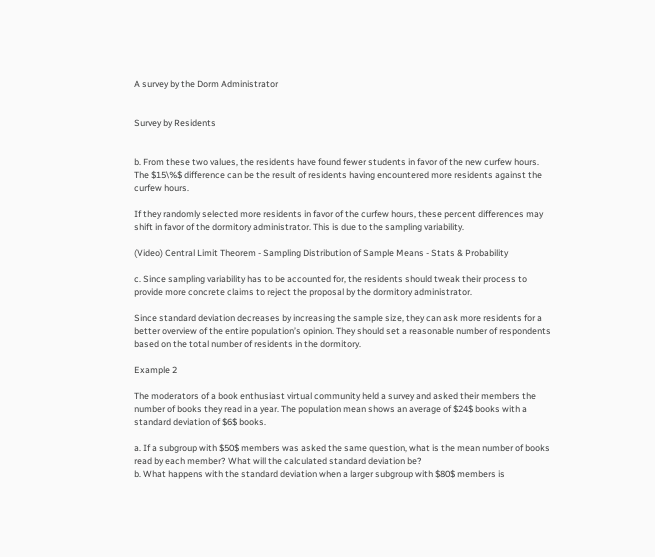A survey by the Dorm Administrator


Survey by Residents


b. From these two values, the residents have found fewer students in favor of the new curfew hours. The $15\%$ difference can be the result of residents having encountered more residents against the curfew hours.

If they randomly selected more residents in favor of the curfew hours, these percent differences may shift in favor of the dormitory administrator. This is due to the sampling variability.

(Video) Central Limit Theorem - Sampling Distribution of Sample Means - Stats & Probability

c. Since sampling variability has to be accounted for, the residents should tweak their process to provide more concrete claims to reject the proposal by the dormitory administrator.

Since standard deviation decreases by increasing the sample size, they can ask more residents for a better overview of the entire population’s opinion. They should set a reasonable number of respondents based on the total number of residents in the dormitory.

Example 2

The moderators of a book enthusiast virtual community held a survey and asked their members the number of books they read in a year. The population mean shows an average of $24$ books with a standard deviation of $6$ books.

a. If a subgroup with $50$ members was asked the same question, what is the mean number of books read by each member? What will the calculated standard deviation be?
b. What happens with the standard deviation when a larger subgroup with $80$ members is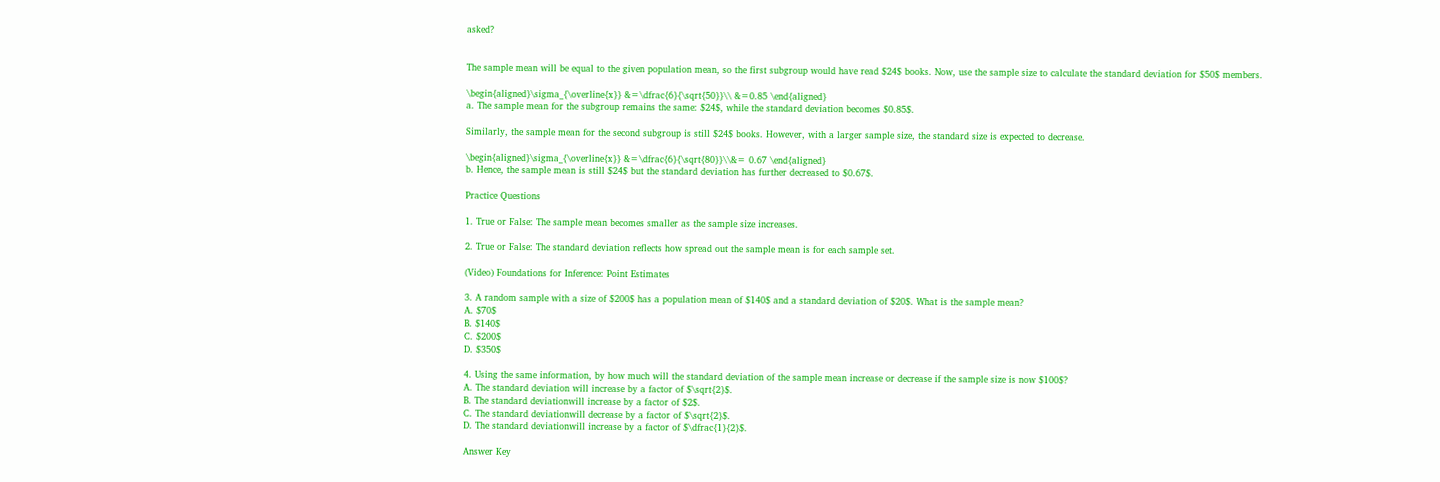asked?


The sample mean will be equal to the given population mean, so the first subgroup would have read $24$ books. Now, use the sample size to calculate the standard deviation for $50$ members.

\begin{aligned}\sigma_{\overline{x}} &=\dfrac{6}{\sqrt{50}}\\ &=0.85 \end{aligned}
a. The sample mean for the subgroup remains the same: $24$, while the standard deviation becomes $0.85$.

Similarly, the sample mean for the second subgroup is still $24$ books. However, with a larger sample size, the standard size is expected to decrease.

\begin{aligned}\sigma_{\overline{x}} &=\dfrac{6}{\sqrt{80}}\\&= 0.67 \end{aligned}
b. Hence, the sample mean is still $24$ but the standard deviation has further decreased to $0.67$.

Practice Questions

1. True or False: The sample mean becomes smaller as the sample size increases.

2. True or False: The standard deviation reflects how spread out the sample mean is for each sample set.

(Video) Foundations for Inference: Point Estimates

3. A random sample with a size of $200$ has a population mean of $140$ and a standard deviation of $20$. What is the sample mean?
A. $70$
B. $140$
C. $200$
D. $350$

4. Using the same information, by how much will the standard deviation of the sample mean increase or decrease if the sample size is now $100$?
A. The standard deviation will increase by a factor of $\sqrt{2}$.
B. The standard deviationwill increase by a factor of $2$.
C. The standard deviationwill decrease by a factor of $\sqrt{2}$.
D. The standard deviationwill increase by a factor of $\dfrac{1}{2}$.

Answer Key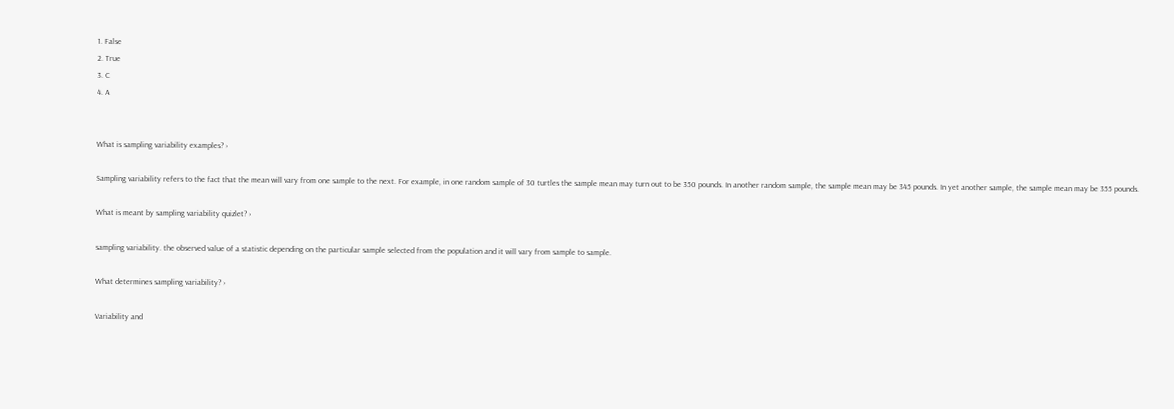1. False
2. True
3. C
4. A


What is sampling variability examples? ›

Sampling variability refers to the fact that the mean will vary from one sample to the next. For example, in one random sample of 30 turtles the sample mean may turn out to be 350 pounds. In another random sample, the sample mean may be 345 pounds. In yet another sample, the sample mean may be 355 pounds.

What is meant by sampling variability quizlet? ›

sampling variability. the observed value of a statistic depending on the particular sample selected from the population and it will vary from sample to sample.

What determines sampling variability? ›

Variability and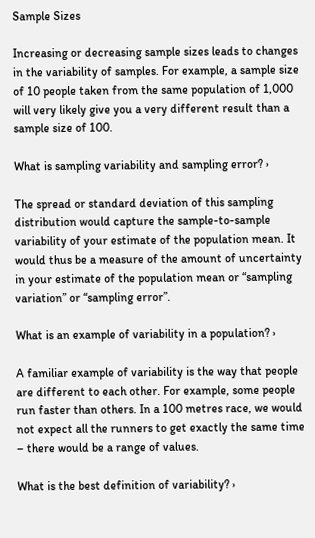Sample Sizes

Increasing or decreasing sample sizes leads to changes in the variability of samples. For example, a sample size of 10 people taken from the same population of 1,000 will very likely give you a very different result than a sample size of 100.

What is sampling variability and sampling error? ›

The spread or standard deviation of this sampling distribution would capture the sample-to-sample variability of your estimate of the population mean. It would thus be a measure of the amount of uncertainty in your estimate of the population mean or “sampling variation” or “sampling error”.

What is an example of variability in a population? ›

A familiar example of variability is the way that people are different to each other. For example, some people run faster than others. In a 100 metres race, we would not expect all the runners to get exactly the same time – there would be a range of values.

What is the best definition of variability? ›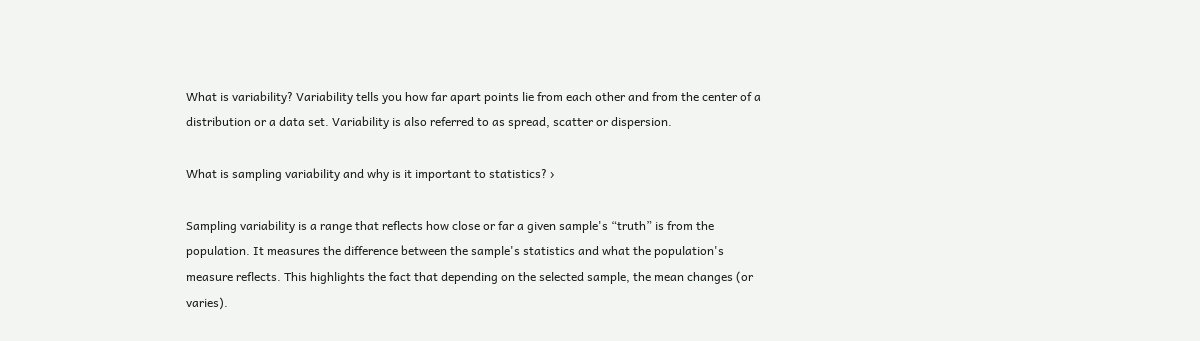What is variability? Variability tells you how far apart points lie from each other and from the center of a distribution or a data set. Variability is also referred to as spread, scatter or dispersion.

What is sampling variability and why is it important to statistics? ›

Sampling variability is a range that reflects how close or far a given sample's “truth” is from the population. It measures the difference between the sample's statistics and what the population's measure reflects. This highlights the fact that depending on the selected sample, the mean changes (or varies).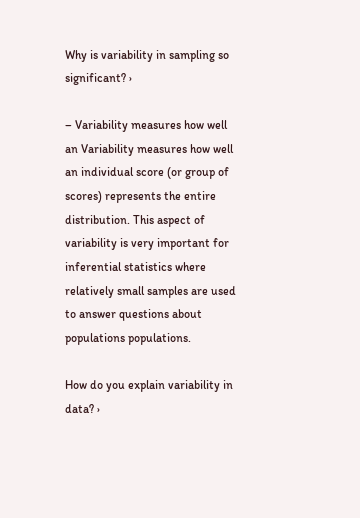Why is variability in sampling so significant? ›

– Variability measures how well an Variability measures how well an individual score (or group of scores) represents the entire distribution. This aspect of variability is very important for inferential statistics where relatively small samples are used to answer questions about populations populations.

How do you explain variability in data? ›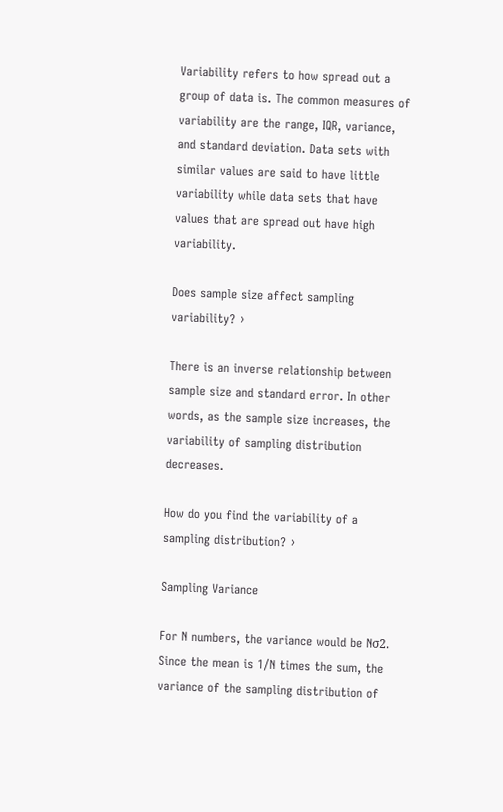Variability refers to how spread out a group of data is. The common measures of variability are the range, IQR, variance, and standard deviation. Data sets with similar values are said to have little variability while data sets that have values that are spread out have high variability.

Does sample size affect sampling variability? ›

There is an inverse relationship between sample size and standard error. In other words, as the sample size increases, the variability of sampling distribution decreases.

How do you find the variability of a sampling distribution? ›

Sampling Variance

For N numbers, the variance would be Nσ2. Since the mean is 1/N times the sum, the variance of the sampling distribution of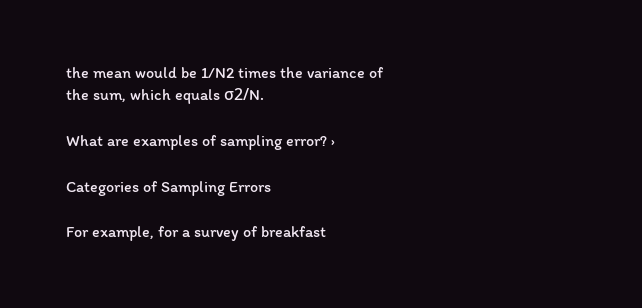the mean would be 1/N2 times the variance of the sum, which equals σ2/N.

What are examples of sampling error? ›

Categories of Sampling Errors

For example, for a survey of breakfast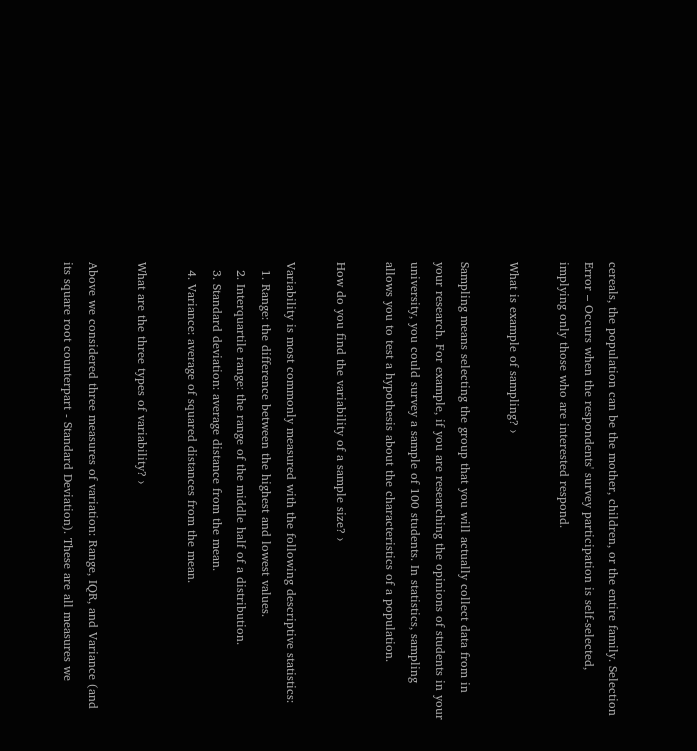cereals, the population can be the mother, children, or the entire family. Selection Error – Occurs when the respondents' survey participation is self-selected, implying only those who are interested respond.

What is example of sampling? ›

Sampling means selecting the group that you will actually collect data from in your research. For example, if you are researching the opinions of students in your university, you could survey a sample of 100 students. In statistics, sampling allows you to test a hypothesis about the characteristics of a population.

How do you find the variability of a sample size? ›

Variability is most commonly measured with the following descriptive statistics:
  1. Range: the difference between the highest and lowest values.
  2. Interquartile range: the range of the middle half of a distribution.
  3. Standard deviation: average distance from the mean.
  4. Variance: average of squared distances from the mean.

What are the three types of variability? ›

Above we considered three measures of variation: Range, IQR, and Variance (and its square root counterpart - Standard Deviation). These are all measures we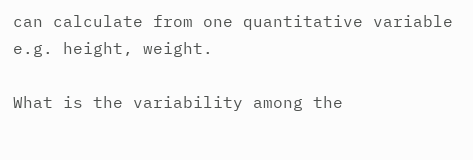can calculate from one quantitative variable e.g. height, weight.

What is the variability among the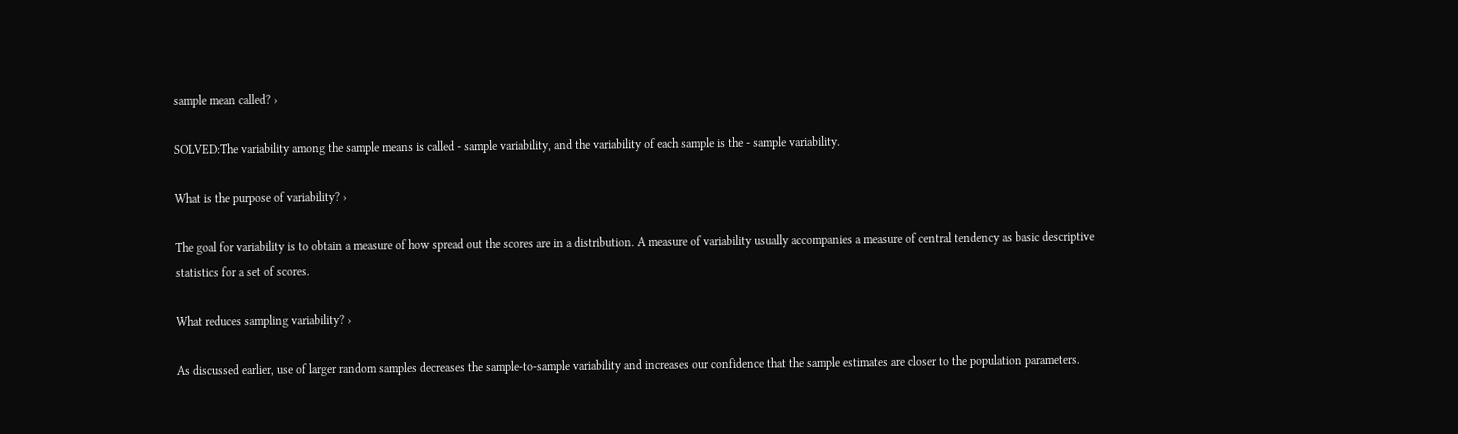sample mean called? ›

SOLVED:The variability among the sample means is called - sample variability, and the variability of each sample is the - sample variability.

What is the purpose of variability? ›

The goal for variability is to obtain a measure of how spread out the scores are in a distribution. A measure of variability usually accompanies a measure of central tendency as basic descriptive statistics for a set of scores.

What reduces sampling variability? ›

As discussed earlier, use of larger random samples decreases the sample-to-sample variability and increases our confidence that the sample estimates are closer to the population parameters.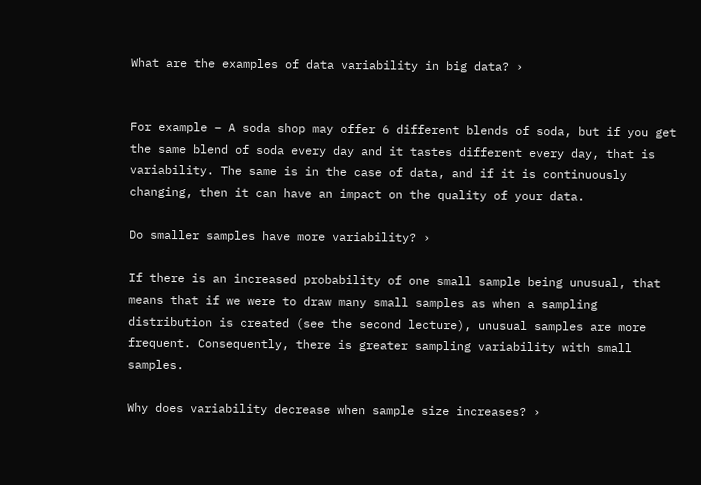What are the examples of data variability in big data? ›


For example – A soda shop may offer 6 different blends of soda, but if you get the same blend of soda every day and it tastes different every day, that is variability. The same is in the case of data, and if it is continuously changing, then it can have an impact on the quality of your data.

Do smaller samples have more variability? ›

If there is an increased probability of one small sample being unusual, that means that if we were to draw many small samples as when a sampling distribution is created (see the second lecture), unusual samples are more frequent. Consequently, there is greater sampling variability with small samples.

Why does variability decrease when sample size increases? ›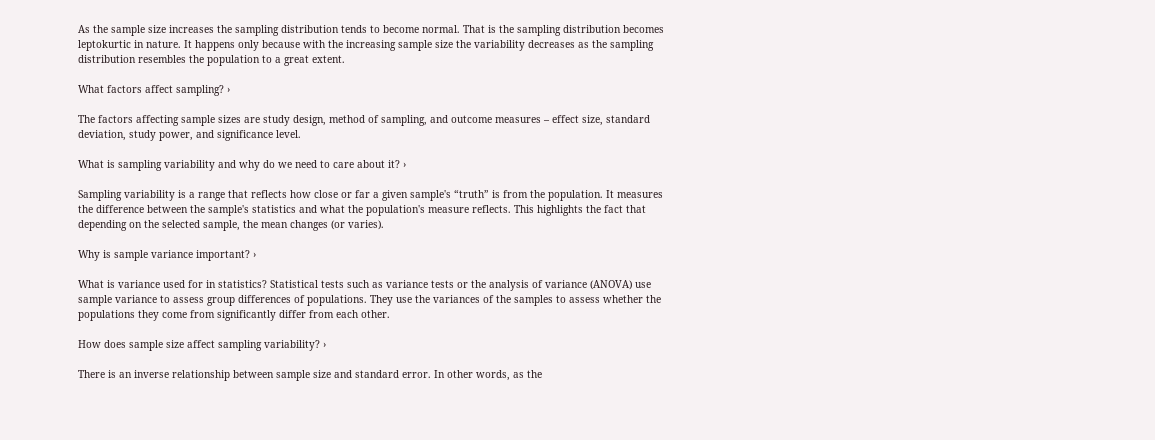As the sample size increases the sampling distribution tends to become normal. That is the sampling distribution becomes leptokurtic in nature. It happens only because with the increasing sample size the variability decreases as the sampling distribution resembles the population to a great extent.

What factors affect sampling? ›

The factors affecting sample sizes are study design, method of sampling, and outcome measures – effect size, standard deviation, study power, and significance level.

What is sampling variability and why do we need to care about it? ›

Sampling variability is a range that reflects how close or far a given sample's “truth” is from the population. It measures the difference between the sample's statistics and what the population's measure reflects. This highlights the fact that depending on the selected sample, the mean changes (or varies).

Why is sample variance important? ›

What is variance used for in statistics? Statistical tests such as variance tests or the analysis of variance (ANOVA) use sample variance to assess group differences of populations. They use the variances of the samples to assess whether the populations they come from significantly differ from each other.

How does sample size affect sampling variability? ›

There is an inverse relationship between sample size and standard error. In other words, as the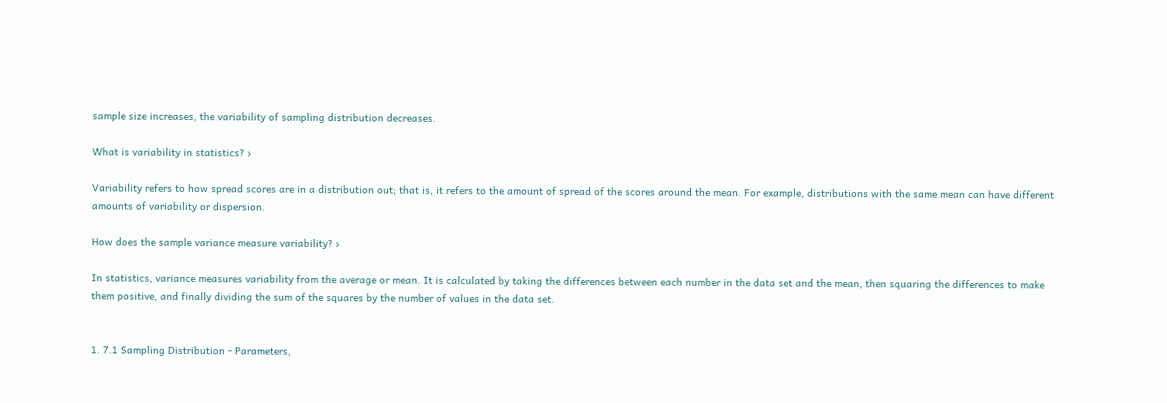sample size increases, the variability of sampling distribution decreases.

What is variability in statistics? ›

Variability refers to how spread scores are in a distribution out; that is, it refers to the amount of spread of the scores around the mean. For example, distributions with the same mean can have different amounts of variability or dispersion.

How does the sample variance measure variability? ›

In statistics, variance measures variability from the average or mean. It is calculated by taking the differences between each number in the data set and the mean, then squaring the differences to make them positive, and finally dividing the sum of the squares by the number of values in the data set.


1. 7.1 Sampling Distribution - Parameters,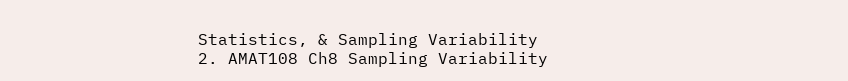Statistics, & Sampling Variability
2. AMAT108 Ch8 Sampling Variability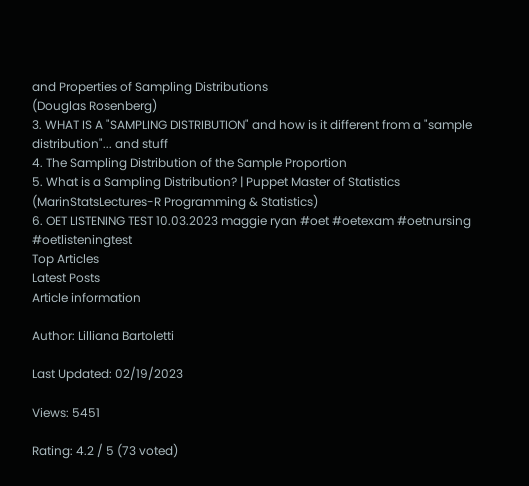and Properties of Sampling Distributions
(Douglas Rosenberg)
3. WHAT IS A "SAMPLING DISTRIBUTION" and how is it different from a "sample distribution"... and stuff
4. The Sampling Distribution of the Sample Proportion
5. What is a Sampling Distribution? | Puppet Master of Statistics
(MarinStatsLectures-R Programming & Statistics)
6. OET LISTENING TEST 10.03.2023 maggie ryan #oet #oetexam #oetnursing #oetlisteningtest
Top Articles
Latest Posts
Article information

Author: Lilliana Bartoletti

Last Updated: 02/19/2023

Views: 5451

Rating: 4.2 / 5 (73 voted)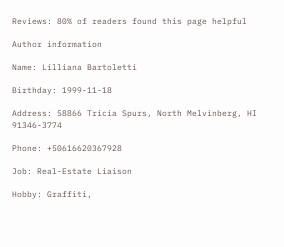Reviews: 80% of readers found this page helpful

Author information

Name: Lilliana Bartoletti

Birthday: 1999-11-18

Address: 58866 Tricia Spurs, North Melvinberg, HI 91346-3774

Phone: +50616620367928

Job: Real-Estate Liaison

Hobby: Graffiti,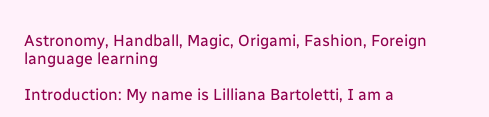Astronomy, Handball, Magic, Origami, Fashion, Foreign language learning

Introduction: My name is Lilliana Bartoletti, I am a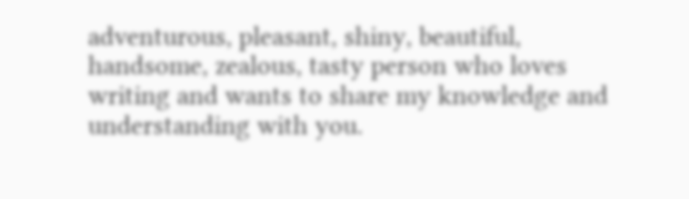adventurous, pleasant, shiny, beautiful, handsome, zealous, tasty person who loves writing and wants to share my knowledge and understanding with you.